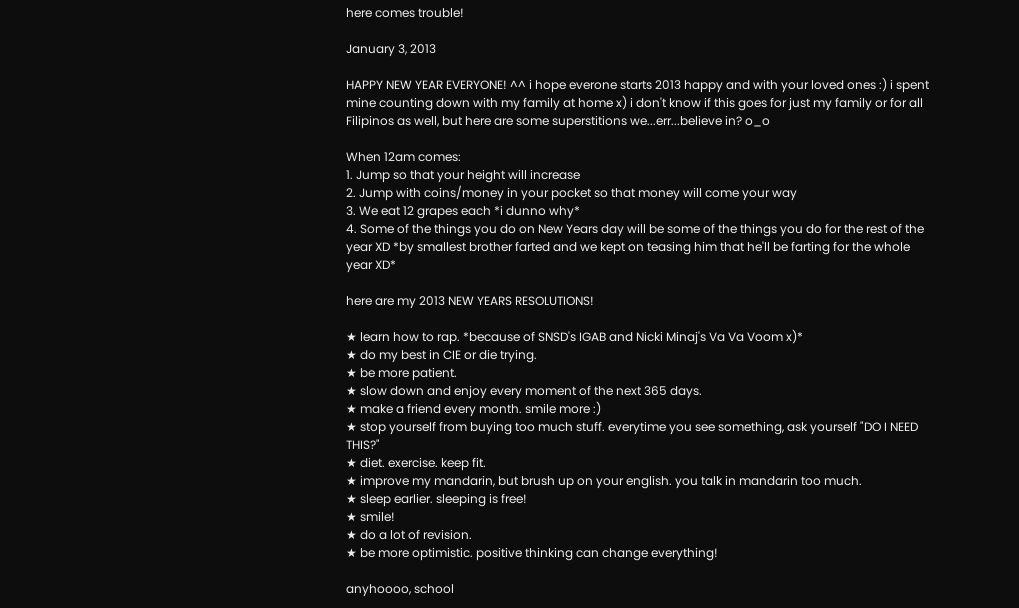here comes trouble!

January 3, 2013

HAPPY NEW YEAR EVERYONE! ^^ i hope everone starts 2013 happy and with your loved ones :) i spent mine counting down with my family at home x) i don't know if this goes for just my family or for all Filipinos as well, but here are some superstitions we...err...believe in? o_o

When 12am comes:
1. Jump so that your height will increase
2. Jump with coins/money in your pocket so that money will come your way
3. We eat 12 grapes each *i dunno why*
4. Some of the things you do on New Years day will be some of the things you do for the rest of the year XD *by smallest brother farted and we kept on teasing him that he'll be farting for the whole year XD*

here are my 2013 NEW YEARS RESOLUTIONS!

★ learn how to rap. *because of SNSD's IGAB and Nicki Minaj's Va Va Voom x)*
★ do my best in CIE or die trying.
★ be more patient.
★ slow down and enjoy every moment of the next 365 days.
★ make a friend every month. smile more :)
★ stop yourself from buying too much stuff. everytime you see something, ask yourself "DO I NEED THIS?"
★ diet. exercise. keep fit.
★ improve my mandarin, but brush up on your english. you talk in mandarin too much.
★ sleep earlier. sleeping is free!
★ smile!
★ do a lot of revision.
★ be more optimistic. positive thinking can change everything!

anyhoooo, school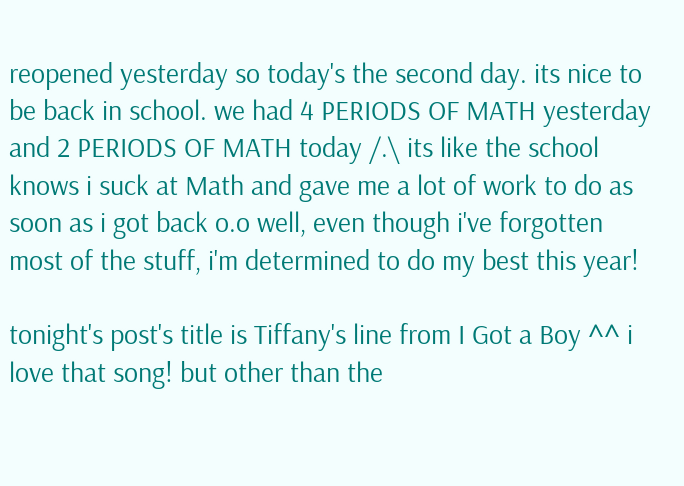reopened yesterday so today's the second day. its nice to be back in school. we had 4 PERIODS OF MATH yesterday and 2 PERIODS OF MATH today /.\ its like the school knows i suck at Math and gave me a lot of work to do as soon as i got back o.o well, even though i've forgotten most of the stuff, i'm determined to do my best this year!

tonight's post's title is Tiffany's line from I Got a Boy ^^ i love that song! but other than the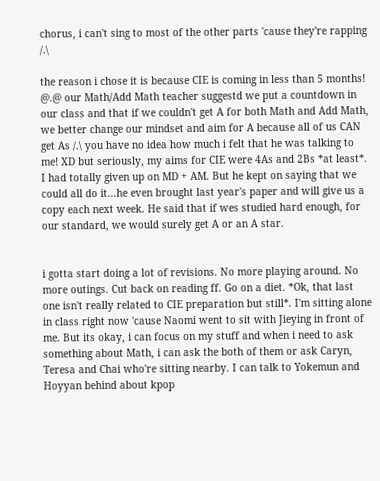chorus, i can't sing to most of the other parts 'cause they're rapping /.\

the reason i chose it is because CIE is coming in less than 5 months! @.@ our Math/Add Math teacher suggestd we put a countdown in our class and that if we couldn't get A for both Math and Add Math, we better change our mindset and aim for A because all of us CAN get As /.\ you have no idea how much i felt that he was talking to me! XD but seriously, my aims for CIE were 4As and 2Bs *at least*. I had totally given up on MD + AM. But he kept on saying that we could all do it...he even brought last year's paper and will give us a copy each next week. He said that if wes studied hard enough, for our standard, we would surely get A or an A star.


i gotta start doing a lot of revisions. No more playing around. No more outings. Cut back on reading ff. Go on a diet. *Ok, that last one isn't really related to CIE preparation but still*. I'm sitting alone in class right now 'cause Naomi went to sit with Jieying in front of me. But its okay, i can focus on my stuff and when i need to ask something about Math, i can ask the both of them or ask Caryn, Teresa and Chai who're sitting nearby. I can talk to Yokemun and Hoyyan behind about kpop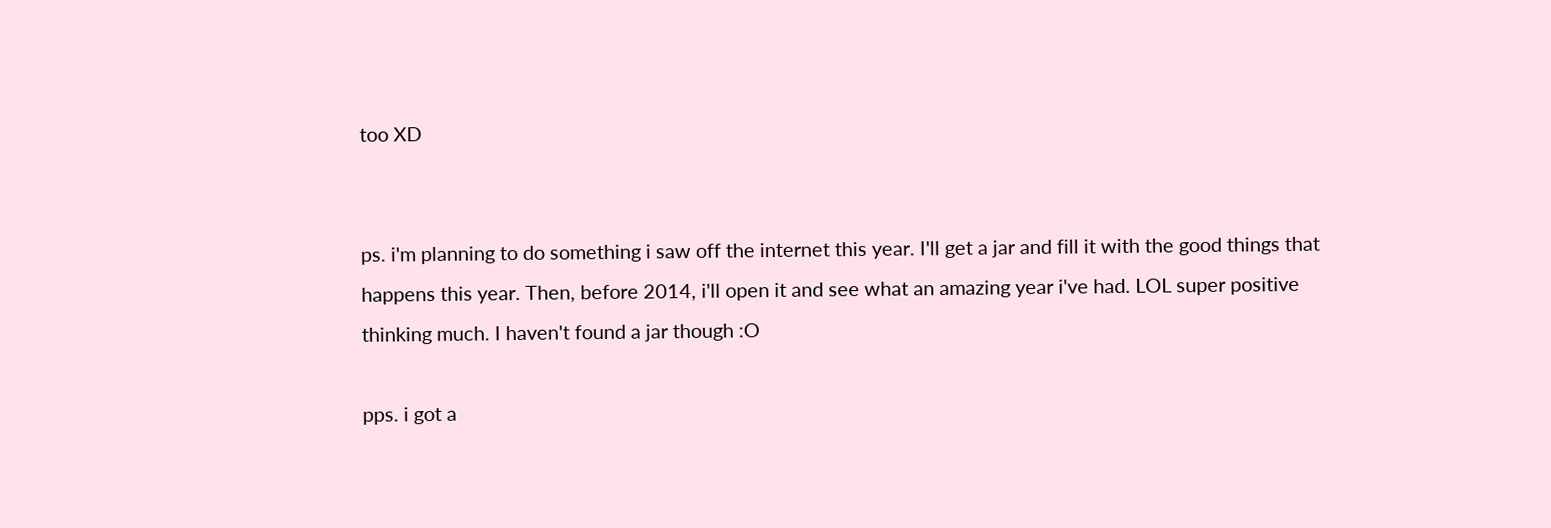too XD


ps. i'm planning to do something i saw off the internet this year. I'll get a jar and fill it with the good things that happens this year. Then, before 2014, i'll open it and see what an amazing year i've had. LOL super positive thinking much. I haven't found a jar though :O

pps. i got a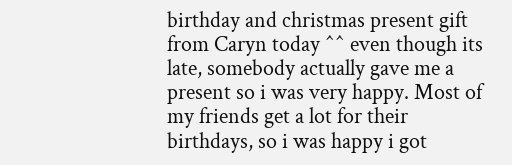birthday and christmas present gift from Caryn today ^^ even though its late, somebody actually gave me a present so i was very happy. Most of my friends get a lot for their birthdays, so i was happy i got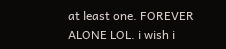at least one. FOREVER ALONE LOL. i wish i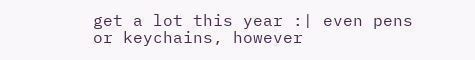get a lot this year :| even pens or keychains, however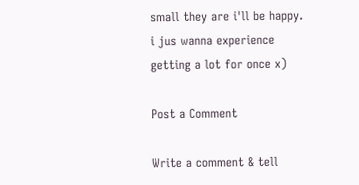small they are i'll be happy. i jus wanna experience getting a lot for once x)

Post a Comment

Write a comment & tell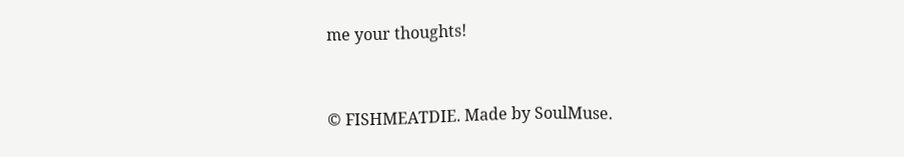me your thoughts!


© FISHMEATDIE. Made by SoulMuse.